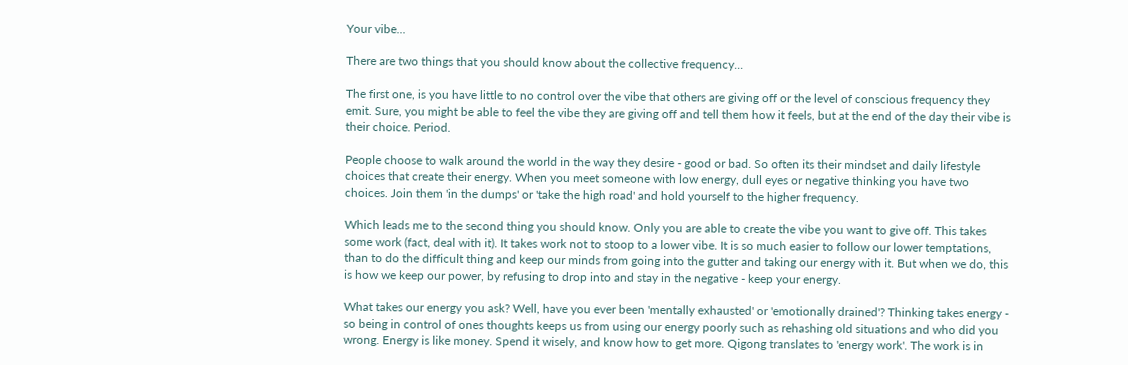Your vibe...

There are two things that you should know about the collective frequency...

The first one, is you have little to no control over the vibe that others are giving off or the level of conscious frequency they emit. Sure, you might be able to feel the vibe they are giving off and tell them how it feels, but at the end of the day their vibe is their choice. Period.

People choose to walk around the world in the way they desire - good or bad. So often its their mindset and daily lifestyle choices that create their energy. When you meet someone with low energy, dull eyes or negative thinking you have two choices. Join them 'in the dumps' or 'take the high road' and hold yourself to the higher frequency.

Which leads me to the second thing you should know. Only you are able to create the vibe you want to give off. This takes some work (fact, deal with it). It takes work not to stoop to a lower vibe. It is so much easier to follow our lower temptations, than to do the difficult thing and keep our minds from going into the gutter and taking our energy with it. But when we do, this is how we keep our power, by refusing to drop into and stay in the negative - keep your energy.

What takes our energy you ask? Well, have you ever been 'mentally exhausted' or 'emotionally drained'? Thinking takes energy - so being in control of ones thoughts keeps us from using our energy poorly such as rehashing old situations and who did you wrong. Energy is like money. Spend it wisely, and know how to get more. Qigong translates to 'energy work'. The work is in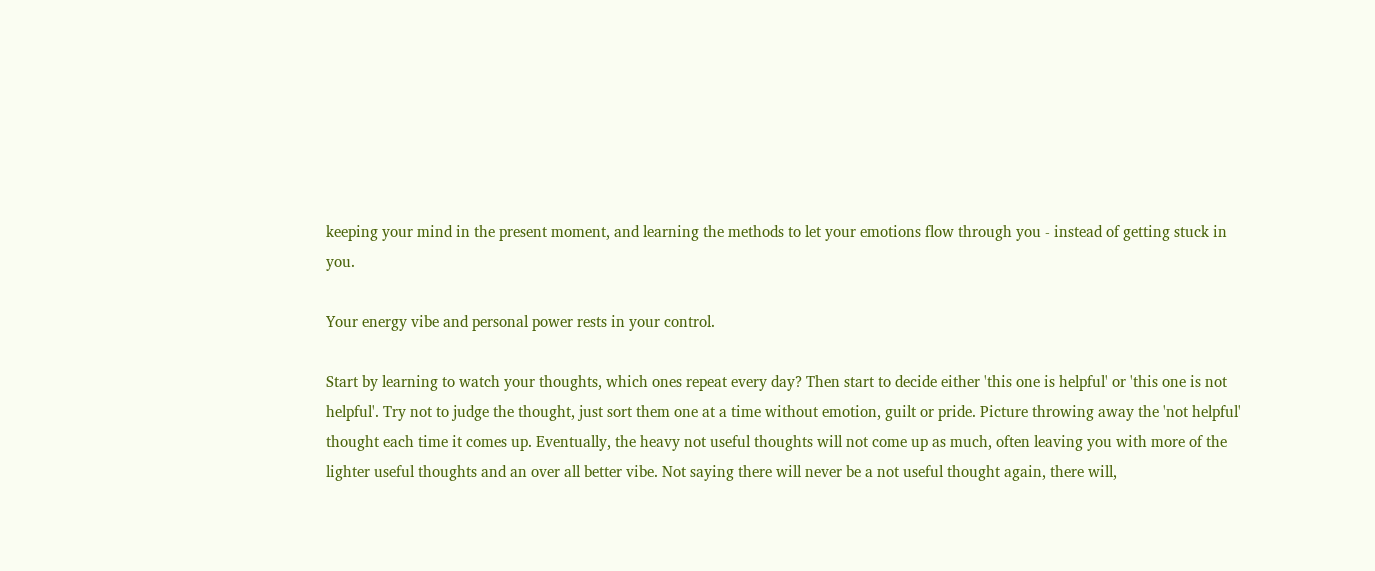keeping your mind in the present moment, and learning the methods to let your emotions flow through you - instead of getting stuck in you.

Your energy vibe and personal power rests in your control.

Start by learning to watch your thoughts, which ones repeat every day? Then start to decide either 'this one is helpful' or 'this one is not helpful'. Try not to judge the thought, just sort them one at a time without emotion, guilt or pride. Picture throwing away the 'not helpful' thought each time it comes up. Eventually, the heavy not useful thoughts will not come up as much, often leaving you with more of the lighter useful thoughts and an over all better vibe. Not saying there will never be a not useful thought again, there will,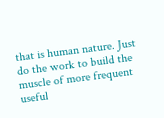that is human nature. Just do the work to build the muscle of more frequent useful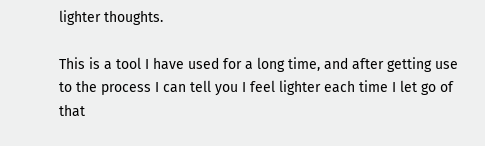lighter thoughts.

This is a tool I have used for a long time, and after getting use to the process I can tell you I feel lighter each time I let go of that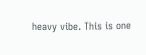heavy vibe. This is one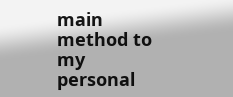main method to my personal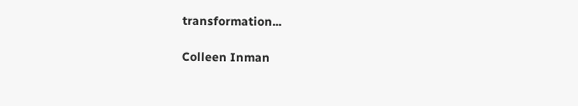transformation...

Colleen Inman